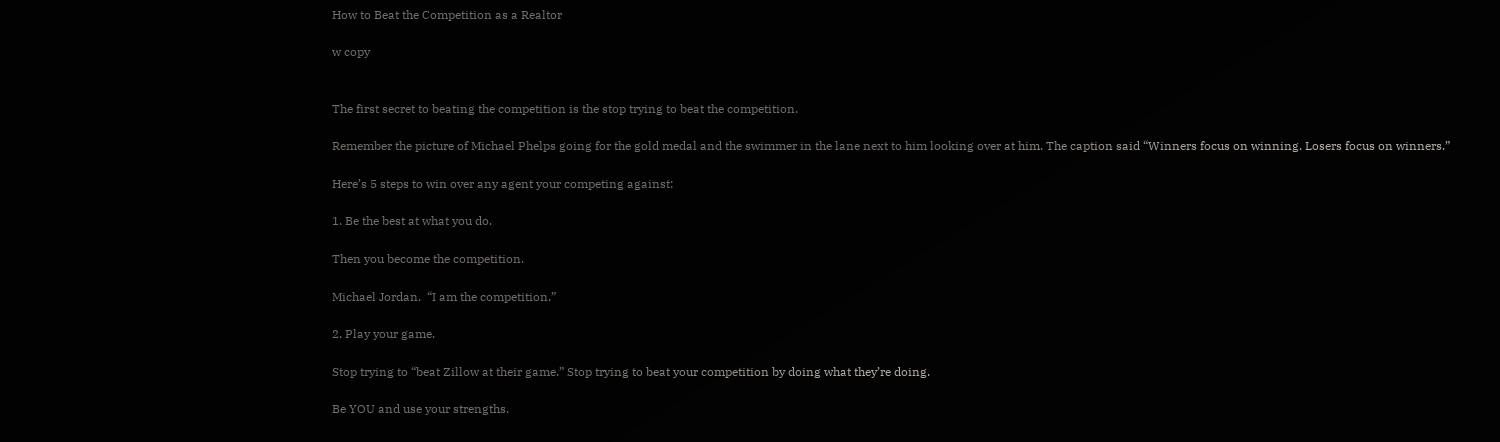How to Beat the Competition as a Realtor

w copy


The first secret to beating the competition is the stop trying to beat the competition.

Remember the picture of Michael Phelps going for the gold medal and the swimmer in the lane next to him looking over at him. The caption said “Winners focus on winning. Losers focus on winners.”

Here’s 5 steps to win over any agent your competing against:

1. Be the best at what you do.

Then you become the competition.

Michael Jordan.  “I am the competition.”

2. Play your game.

Stop trying to “beat Zillow at their game.” Stop trying to beat your competition by doing what they’re doing.

Be YOU and use your strengths.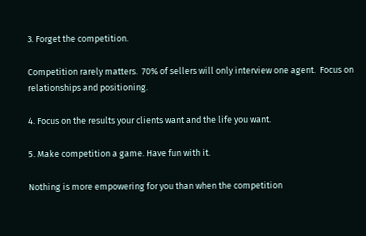3. Forget the competition.

Competition rarely matters.  70% of sellers will only interview one agent.  Focus on relationships and positioning.

4. Focus on the results your clients want and the life you want.

5. Make competition a game. Have fun with it.

Nothing is more empowering for you than when the competition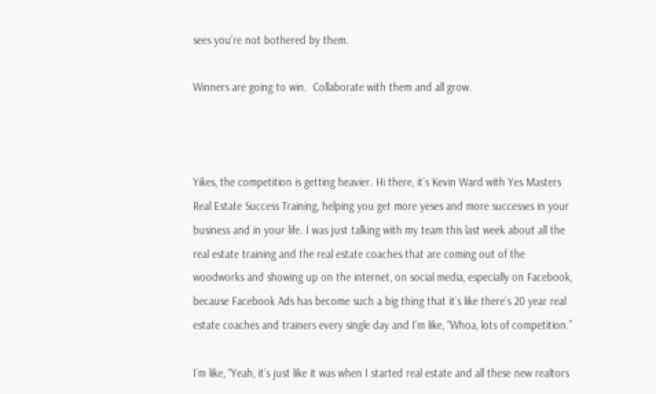sees you’re not bothered by them.

Winners are going to win.  Collaborate with them and all grow.



Yikes, the competition is getting heavier. Hi there, it’s Kevin Ward with Yes Masters Real Estate Success Training, helping you get more yeses and more successes in your business and in your life. I was just talking with my team this last week about all the real estate training and the real estate coaches that are coming out of the woodworks and showing up on the internet, on social media, especially on Facebook, because Facebook Ads has become such a big thing that it’s like there’s 20 year real estate coaches and trainers every single day and I’m like, “Whoa, lots of competition.”

I’m like, “Yeah, it’s just like it was when I started real estate and all these new realtors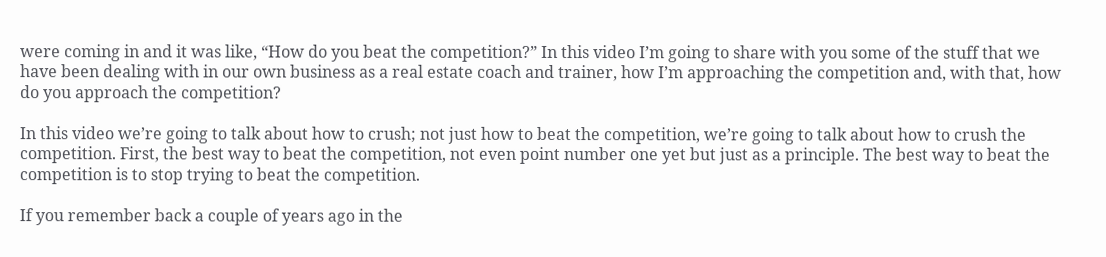were coming in and it was like, “How do you beat the competition?” In this video I’m going to share with you some of the stuff that we have been dealing with in our own business as a real estate coach and trainer, how I’m approaching the competition and, with that, how do you approach the competition?

In this video we’re going to talk about how to crush; not just how to beat the competition, we’re going to talk about how to crush the competition. First, the best way to beat the competition, not even point number one yet but just as a principle. The best way to beat the competition is to stop trying to beat the competition.

If you remember back a couple of years ago in the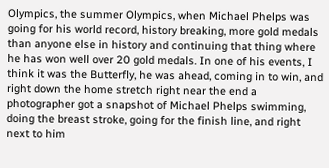Olympics, the summer Olympics, when Michael Phelps was going for his world record, history breaking, more gold medals than anyone else in history and continuing that thing where he has won well over 20 gold medals. In one of his events, I think it was the Butterfly, he was ahead, coming in to win, and right down the home stretch right near the end a photographer got a snapshot of Michael Phelps swimming, doing the breast stroke, going for the finish line, and right next to him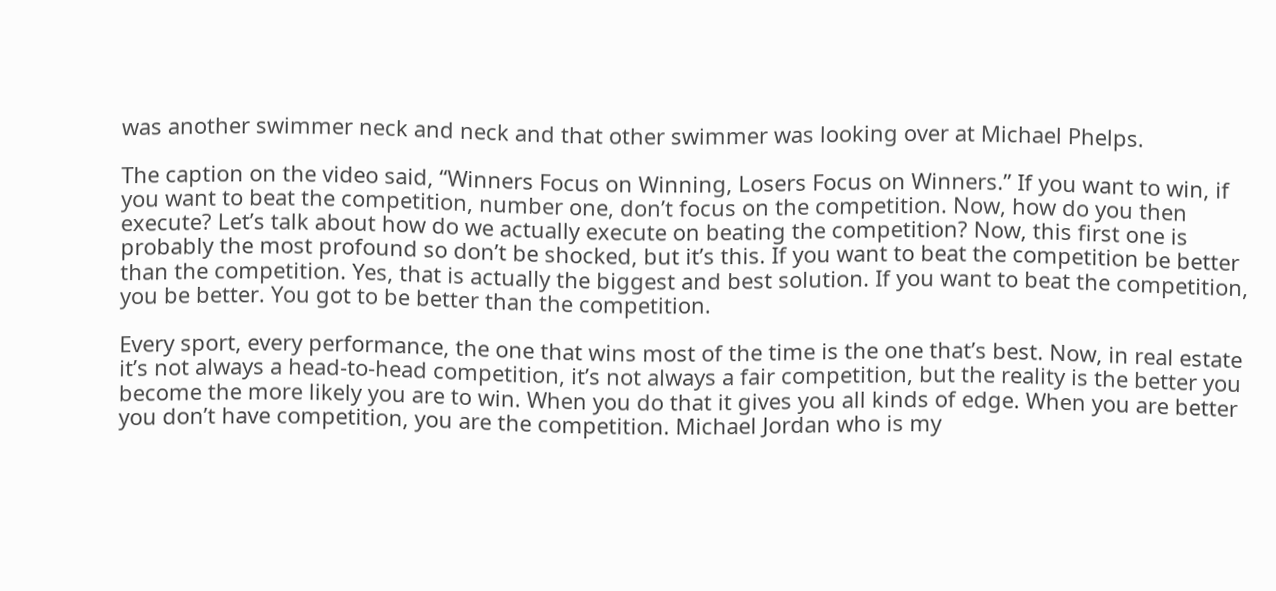was another swimmer neck and neck and that other swimmer was looking over at Michael Phelps.

The caption on the video said, “Winners Focus on Winning, Losers Focus on Winners.” If you want to win, if you want to beat the competition, number one, don’t focus on the competition. Now, how do you then execute? Let’s talk about how do we actually execute on beating the competition? Now, this first one is probably the most profound so don’t be shocked, but it’s this. If you want to beat the competition be better than the competition. Yes, that is actually the biggest and best solution. If you want to beat the competition, you be better. You got to be better than the competition.

Every sport, every performance, the one that wins most of the time is the one that’s best. Now, in real estate it’s not always a head-to-head competition, it’s not always a fair competition, but the reality is the better you become the more likely you are to win. When you do that it gives you all kinds of edge. When you are better you don’t have competition, you are the competition. Michael Jordan who is my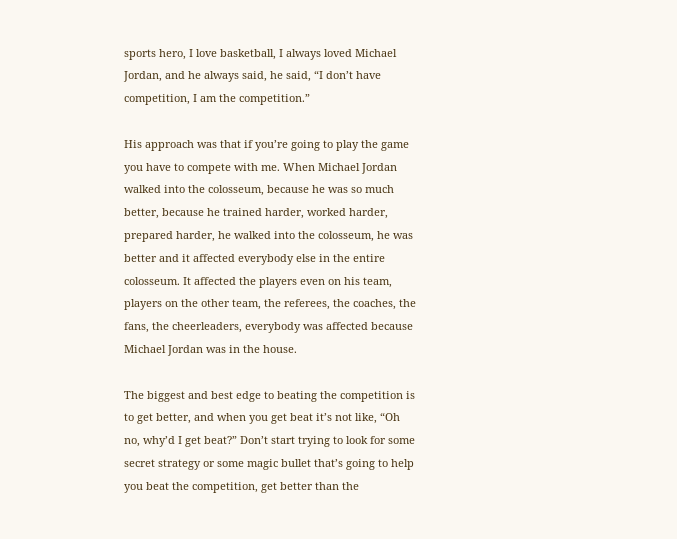sports hero, I love basketball, I always loved Michael Jordan, and he always said, he said, “I don’t have competition, I am the competition.”

His approach was that if you’re going to play the game you have to compete with me. When Michael Jordan walked into the colosseum, because he was so much better, because he trained harder, worked harder, prepared harder, he walked into the colosseum, he was better and it affected everybody else in the entire colosseum. It affected the players even on his team, players on the other team, the referees, the coaches, the fans, the cheerleaders, everybody was affected because Michael Jordan was in the house.

The biggest and best edge to beating the competition is to get better, and when you get beat it’s not like, “Oh no, why’d I get beat?” Don’t start trying to look for some secret strategy or some magic bullet that’s going to help you beat the competition, get better than the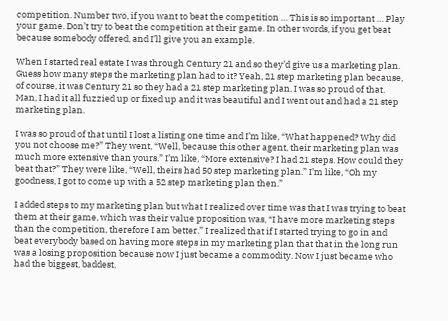competition. Number two, if you want to beat the competition … This is so important … Play your game. Don’t try to beat the competition at their game. In other words, if you get beat because somebody offered, and I’ll give you an example.

When I started real estate I was through Century 21 and so they’d give us a marketing plan. Guess how many steps the marketing plan had to it? Yeah, 21 step marketing plan because, of course, it was Century 21 so they had a 21 step marketing plan. I was so proud of that. Man, I had it all fuzzied up or fixed up and it was beautiful and I went out and had a 21 step marketing plan.

I was so proud of that until I lost a listing one time and I’m like, “What happened? Why did you not choose me?” They went, “Well, because this other agent, their marketing plan was much more extensive than yours.” I’m like, “More extensive? I had 21 steps. How could they beat that?” They were like, “Well, theirs had 50 step marketing plan.” I’m like, “Oh my goodness, I got to come up with a 52 step marketing plan then.”

I added steps to my marketing plan but what I realized over time was that I was trying to beat them at their game, which was their value proposition was, “I have more marketing steps than the competition, therefore I am better.” I realized that if I started trying to go in and beat everybody based on having more steps in my marketing plan that that in the long run was a losing proposition because now I just became a commodity. Now I just became who had the biggest, baddest,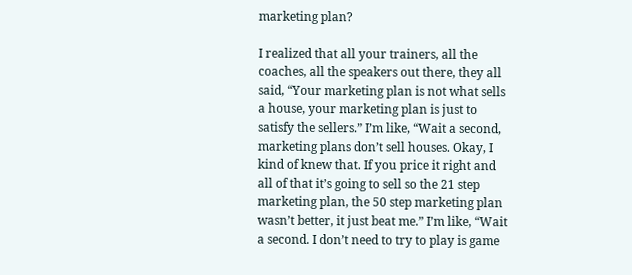marketing plan?

I realized that all your trainers, all the coaches, all the speakers out there, they all said, “Your marketing plan is not what sells a house, your marketing plan is just to satisfy the sellers.” I’m like, “Wait a second, marketing plans don’t sell houses. Okay, I kind of knew that. If you price it right and all of that it’s going to sell so the 21 step marketing plan, the 50 step marketing plan wasn’t better, it just beat me.” I’m like, “Wait a second. I don’t need to try to play is game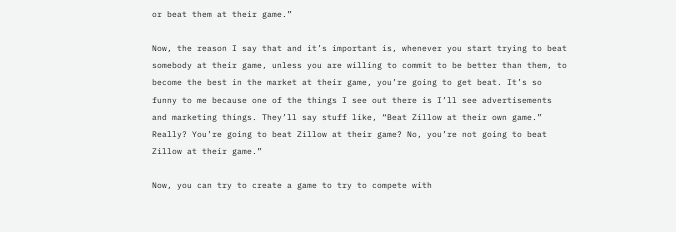or beat them at their game.”

Now, the reason I say that and it’s important is, whenever you start trying to beat somebody at their game, unless you are willing to commit to be better than them, to become the best in the market at their game, you’re going to get beat. It’s so funny to me because one of the things I see out there is I’ll see advertisements and marketing things. They’ll say stuff like, “Beat Zillow at their own game.” Really? You’re going to beat Zillow at their game? No, you’re not going to beat Zillow at their game.”

Now, you can try to create a game to try to compete with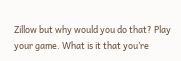Zillow but why would you do that? Play your game. What is it that you’re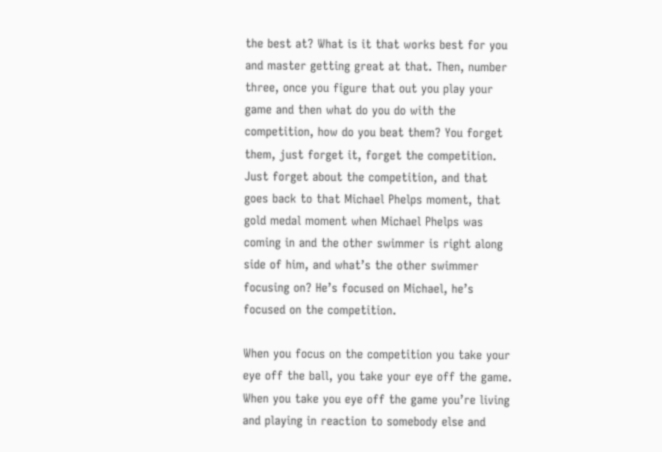the best at? What is it that works best for you and master getting great at that. Then, number three, once you figure that out you play your game and then what do you do with the competition, how do you beat them? You forget them, just forget it, forget the competition. Just forget about the competition, and that goes back to that Michael Phelps moment, that gold medal moment when Michael Phelps was coming in and the other swimmer is right along side of him, and what’s the other swimmer focusing on? He’s focused on Michael, he’s focused on the competition.

When you focus on the competition you take your eye off the ball, you take your eye off the game. When you take you eye off the game you’re living and playing in reaction to somebody else and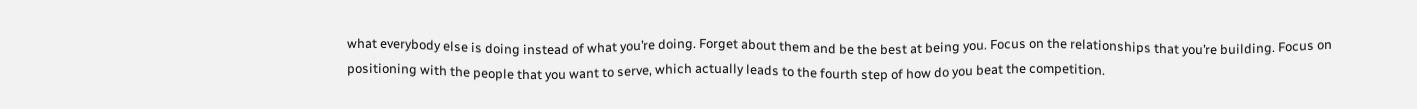what everybody else is doing instead of what you’re doing. Forget about them and be the best at being you. Focus on the relationships that you’re building. Focus on positioning with the people that you want to serve, which actually leads to the fourth step of how do you beat the competition.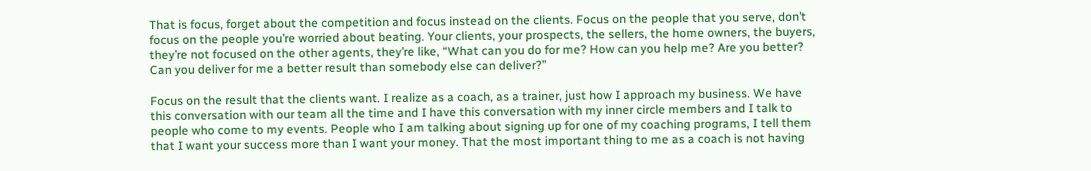That is focus, forget about the competition and focus instead on the clients. Focus on the people that you serve, don’t focus on the people you’re worried about beating. Your clients, your prospects, the sellers, the home owners, the buyers, they’re not focused on the other agents, they’re like, “What can you do for me? How can you help me? Are you better? Can you deliver for me a better result than somebody else can deliver?”

Focus on the result that the clients want. I realize as a coach, as a trainer, just how I approach my business. We have this conversation with our team all the time and I have this conversation with my inner circle members and I talk to people who come to my events. People who I am talking about signing up for one of my coaching programs, I tell them that I want your success more than I want your money. That the most important thing to me as a coach is not having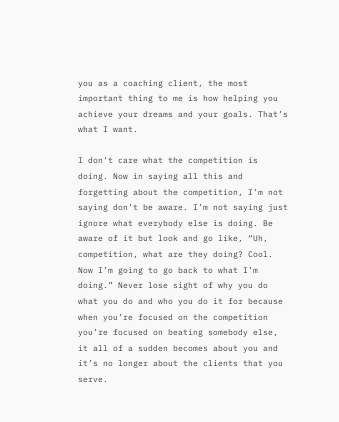you as a coaching client, the most important thing to me is how helping you achieve your dreams and your goals. That’s what I want.

I don’t care what the competition is doing. Now in saying all this and forgetting about the competition, I’m not saying don’t be aware. I’m not saying just ignore what everybody else is doing. Be aware of it but look and go like, “Uh, competition, what are they doing? Cool. Now I’m going to go back to what I’m doing.” Never lose sight of why you do what you do and who you do it for because when you’re focused on the competition you’re focused on beating somebody else, it all of a sudden becomes about you and it’s no longer about the clients that you serve.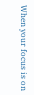When your focus is on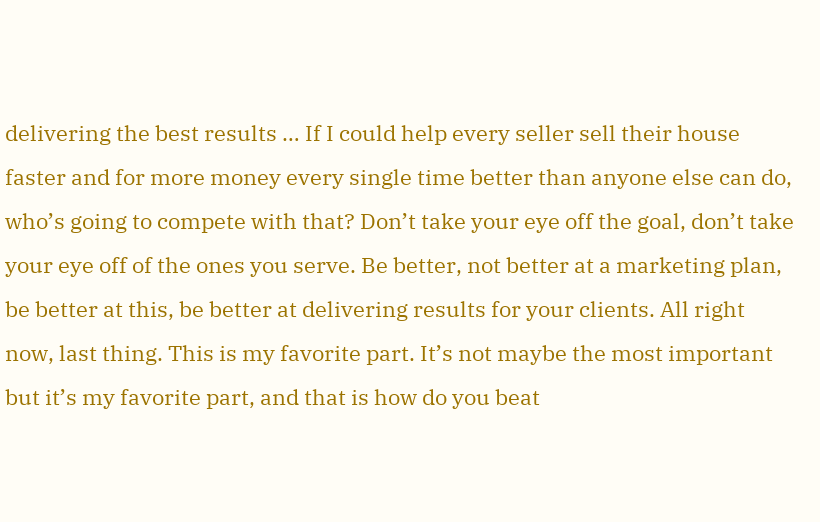delivering the best results … If I could help every seller sell their house faster and for more money every single time better than anyone else can do, who’s going to compete with that? Don’t take your eye off the goal, don’t take your eye off of the ones you serve. Be better, not better at a marketing plan, be better at this, be better at delivering results for your clients. All right now, last thing. This is my favorite part. It’s not maybe the most important but it’s my favorite part, and that is how do you beat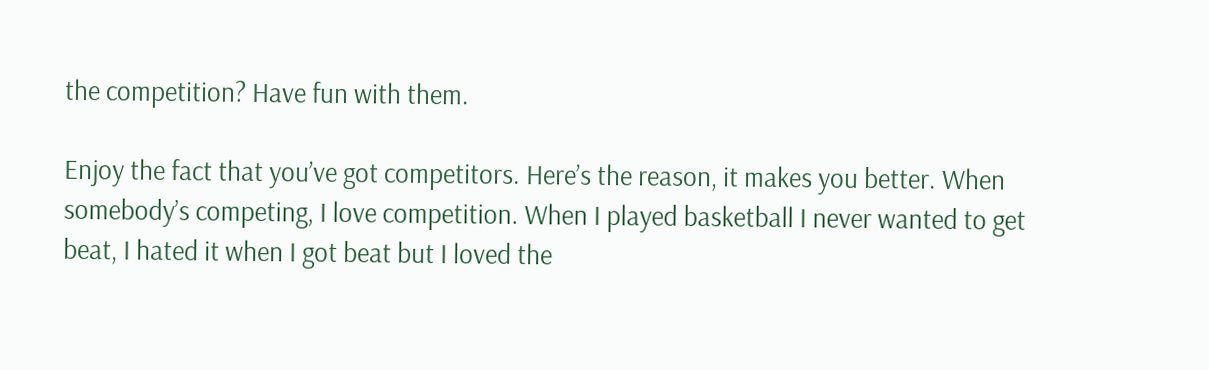the competition? Have fun with them.

Enjoy the fact that you’ve got competitors. Here’s the reason, it makes you better. When somebody’s competing, I love competition. When I played basketball I never wanted to get beat, I hated it when I got beat but I loved the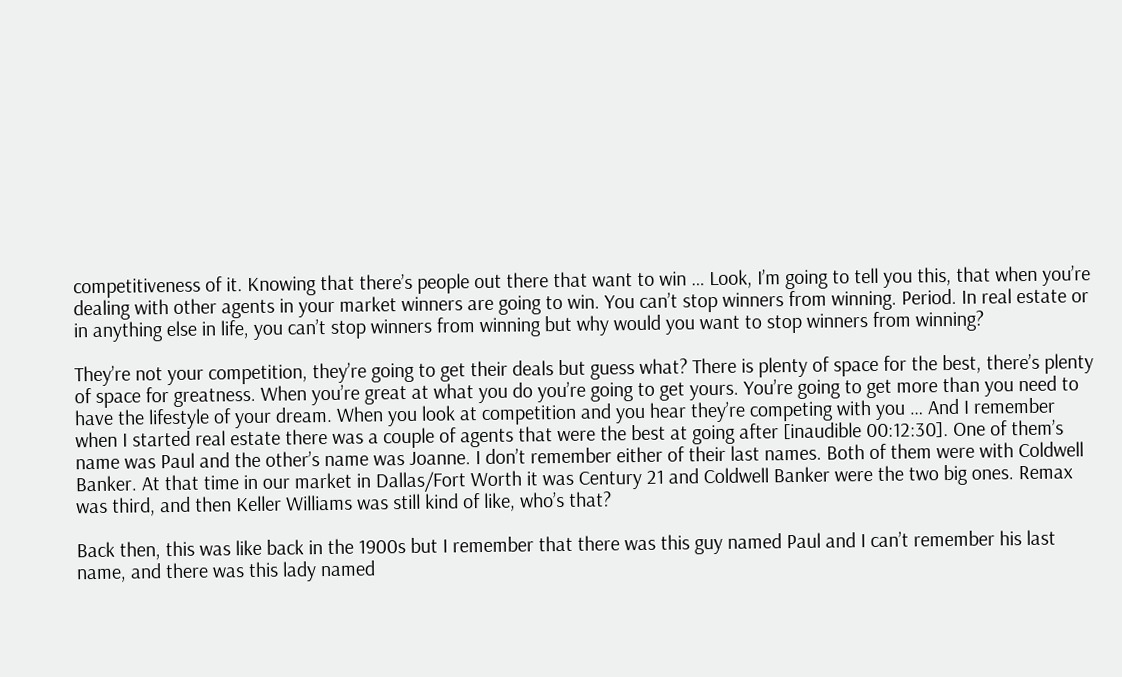competitiveness of it. Knowing that there’s people out there that want to win … Look, I’m going to tell you this, that when you’re dealing with other agents in your market winners are going to win. You can’t stop winners from winning. Period. In real estate or in anything else in life, you can’t stop winners from winning but why would you want to stop winners from winning?

They’re not your competition, they’re going to get their deals but guess what? There is plenty of space for the best, there’s plenty of space for greatness. When you’re great at what you do you’re going to get yours. You’re going to get more than you need to have the lifestyle of your dream. When you look at competition and you hear they’re competing with you … And I remember when I started real estate there was a couple of agents that were the best at going after [inaudible 00:12:30]. One of them’s name was Paul and the other’s name was Joanne. I don’t remember either of their last names. Both of them were with Coldwell Banker. At that time in our market in Dallas/Fort Worth it was Century 21 and Coldwell Banker were the two big ones. Remax was third, and then Keller Williams was still kind of like, who’s that?

Back then, this was like back in the 1900s but I remember that there was this guy named Paul and I can’t remember his last name, and there was this lady named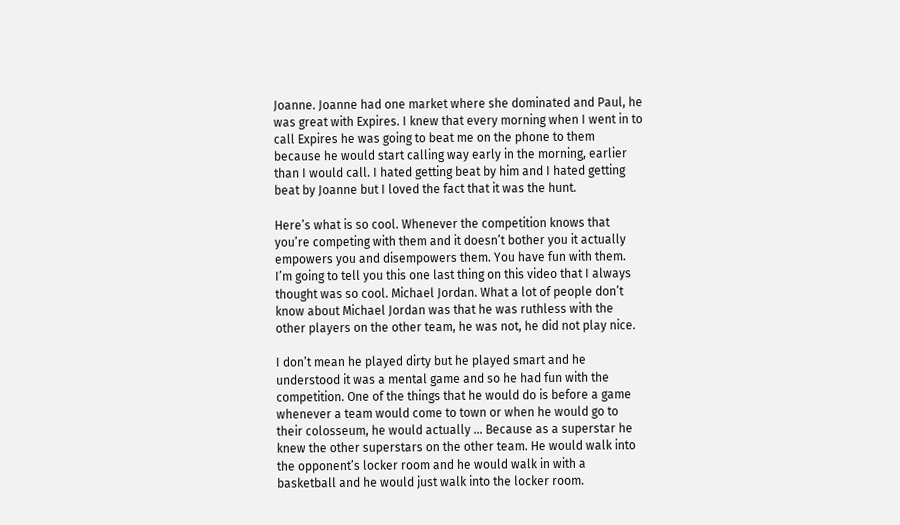Joanne. Joanne had one market where she dominated and Paul, he was great with Expires. I knew that every morning when I went in to call Expires he was going to beat me on the phone to them because he would start calling way early in the morning, earlier than I would call. I hated getting beat by him and I hated getting beat by Joanne but I loved the fact that it was the hunt.

Here’s what is so cool. Whenever the competition knows that you’re competing with them and it doesn’t bother you it actually empowers you and disempowers them. You have fun with them. I’m going to tell you this one last thing on this video that I always thought was so cool. Michael Jordan. What a lot of people don’t know about Michael Jordan was that he was ruthless with the other players on the other team, he was not, he did not play nice.

I don’t mean he played dirty but he played smart and he understood it was a mental game and so he had fun with the competition. One of the things that he would do is before a game whenever a team would come to town or when he would go to their colosseum, he would actually … Because as a superstar he knew the other superstars on the other team. He would walk into the opponent’s locker room and he would walk in with a basketball and he would just walk into the locker room.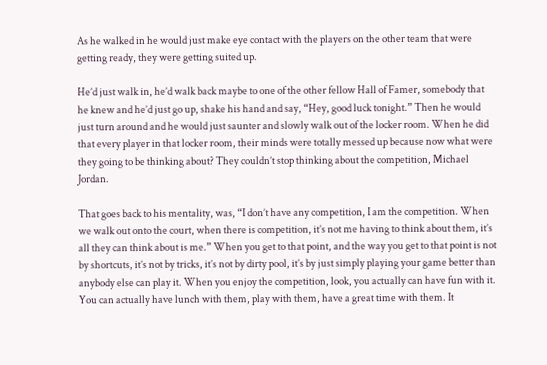As he walked in he would just make eye contact with the players on the other team that were getting ready, they were getting suited up.

He’d just walk in, he’d walk back maybe to one of the other fellow Hall of Famer, somebody that he knew and he’d just go up, shake his hand and say, “Hey, good luck tonight.” Then he would just turn around and he would just saunter and slowly walk out of the locker room. When he did that every player in that locker room, their minds were totally messed up because now what were they going to be thinking about? They couldn’t stop thinking about the competition, Michael Jordan.

That goes back to his mentality, was, “I don’t have any competition, I am the competition. When we walk out onto the court, when there is competition, it’s not me having to think about them, it’s all they can think about is me.” When you get to that point, and the way you get to that point is not by shortcuts, it’s not by tricks, it’s not by dirty pool, it’s by just simply playing your game better than anybody else can play it. When you enjoy the competition, look, you actually can have fun with it. You can actually have lunch with them, play with them, have a great time with them. It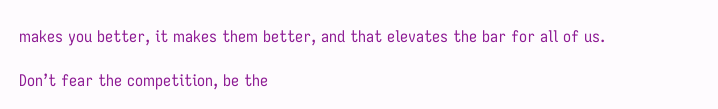makes you better, it makes them better, and that elevates the bar for all of us.

Don’t fear the competition, be the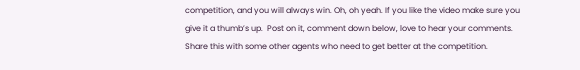competition, and you will always win. Oh, oh yeah. If you like the video make sure you give it a thumb’s up.  Post on it, comment down below, love to hear your comments. Share this with some other agents who need to get better at the competition.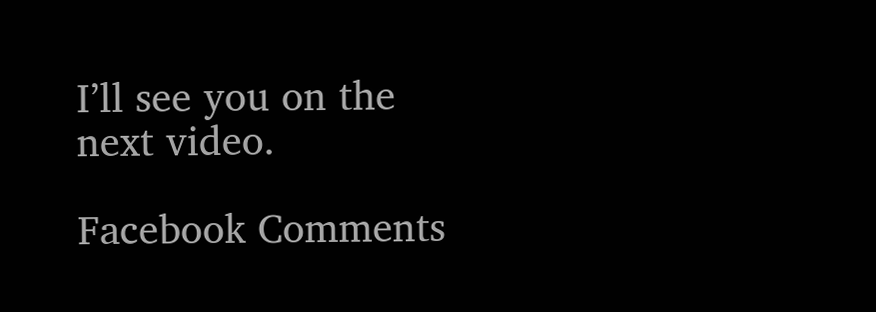I’ll see you on the next video.

Facebook Comments